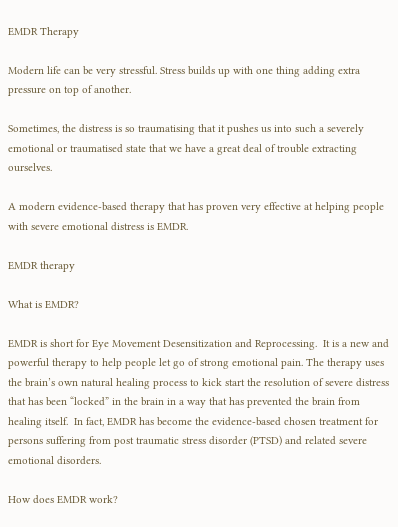EMDR Therapy

Modern life can be very stressful. Stress builds up with one thing adding extra pressure on top of another.

Sometimes, the distress is so traumatising that it pushes us into such a severely emotional or traumatised state that we have a great deal of trouble extracting ourselves.

A modern evidence-based therapy that has proven very effective at helping people with severe emotional distress is EMDR.

EMDR therapy

What is EMDR?

EMDR is short for Eye Movement Desensitization and Reprocessing.  It is a new and powerful therapy to help people let go of strong emotional pain. The therapy uses the brain’s own natural healing process to kick start the resolution of severe distress that has been “locked” in the brain in a way that has prevented the brain from healing itself.  In fact, EMDR has become the evidence-based chosen treatment for persons suffering from post traumatic stress disorder (PTSD) and related severe emotional disorders.

How does EMDR work?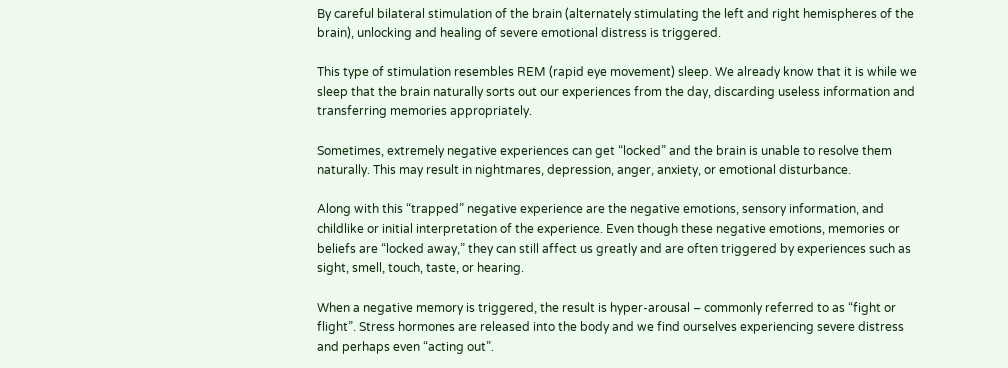By careful bilateral stimulation of the brain (alternately stimulating the left and right hemispheres of the brain), unlocking and healing of severe emotional distress is triggered.

This type of stimulation resembles REM (rapid eye movement) sleep. We already know that it is while we sleep that the brain naturally sorts out our experiences from the day, discarding useless information and transferring memories appropriately.

Sometimes, extremely negative experiences can get “locked” and the brain is unable to resolve them naturally. This may result in nightmares, depression, anger, anxiety, or emotional disturbance.

Along with this “trapped” negative experience are the negative emotions, sensory information, and childlike or initial interpretation of the experience. Even though these negative emotions, memories or beliefs are “locked away,” they can still affect us greatly and are often triggered by experiences such as sight, smell, touch, taste, or hearing.

When a negative memory is triggered, the result is hyper-arousal – commonly referred to as “fight or flight”. Stress hormones are released into the body and we find ourselves experiencing severe distress and perhaps even “acting out”.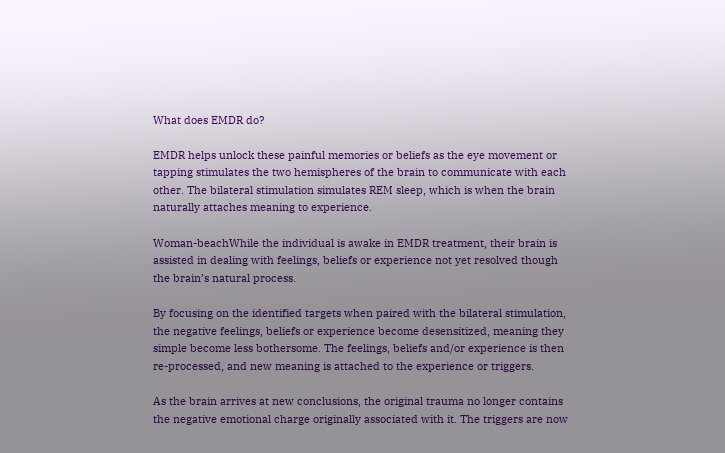What does EMDR do?

EMDR helps unlock these painful memories or beliefs as the eye movement or tapping stimulates the two hemispheres of the brain to communicate with each other. The bilateral stimulation simulates REM sleep, which is when the brain naturally attaches meaning to experience.

Woman-beachWhile the individual is awake in EMDR treatment, their brain is assisted in dealing with feelings, beliefs or experience not yet resolved though the brain’s natural process.

By focusing on the identified targets when paired with the bilateral stimulation, the negative feelings, beliefs or experience become desensitized, meaning they simple become less bothersome. The feelings, beliefs and/or experience is then re-processed, and new meaning is attached to the experience or triggers.

As the brain arrives at new conclusions, the original trauma no longer contains the negative emotional charge originally associated with it. The triggers are now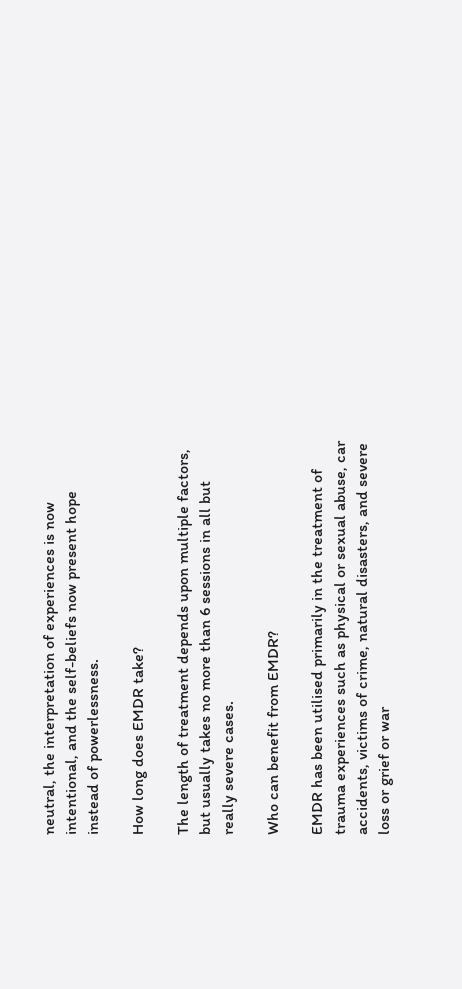neutral, the interpretation of experiences is now intentional, and the self-beliefs now present hope instead of powerlessness.

How long does EMDR take?

The length of treatment depends upon multiple factors, but usually takes no more than 6 sessions in all but really severe cases.

Who can benefit from EMDR?

EMDR has been utilised primarily in the treatment of trauma experiences such as physical or sexual abuse, car accidents, victims of crime, natural disasters, and severe loss or grief or war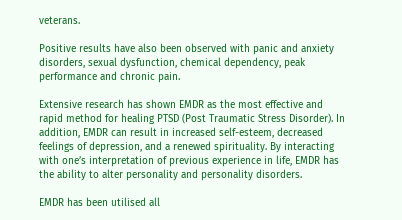veterans.

Positive results have also been observed with panic and anxiety disorders, sexual dysfunction, chemical dependency, peak performance and chronic pain.

Extensive research has shown EMDR as the most effective and rapid method for healing PTSD (Post Traumatic Stress Disorder). In addition, EMDR can result in increased self-esteem, decreased feelings of depression, and a renewed spirituality. By interacting with one’s interpretation of previous experience in life, EMDR has the ability to alter personality and personality disorders.

EMDR has been utilised all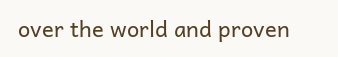over the world and proven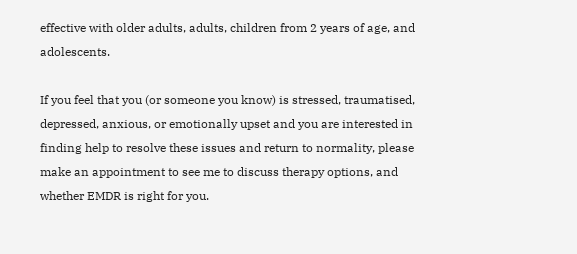effective with older adults, adults, children from 2 years of age, and adolescents.

If you feel that you (or someone you know) is stressed, traumatised, depressed, anxious, or emotionally upset and you are interested in finding help to resolve these issues and return to normality, please make an appointment to see me to discuss therapy options, and whether EMDR is right for you.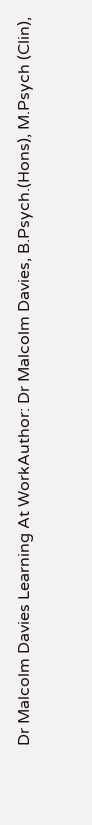Dr Malcolm Davies Learning At WorkAuthor: Dr Malcolm Davies, B.Psych.(Hons), M.Psych (Clin),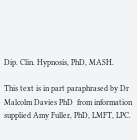Dip. Clin. Hypnosis, PhD, MASH.

This text is in part paraphrased by Dr Malcolm Davies PhD  from information supplied Amy Fuller, PhD, LMFT, LPC.